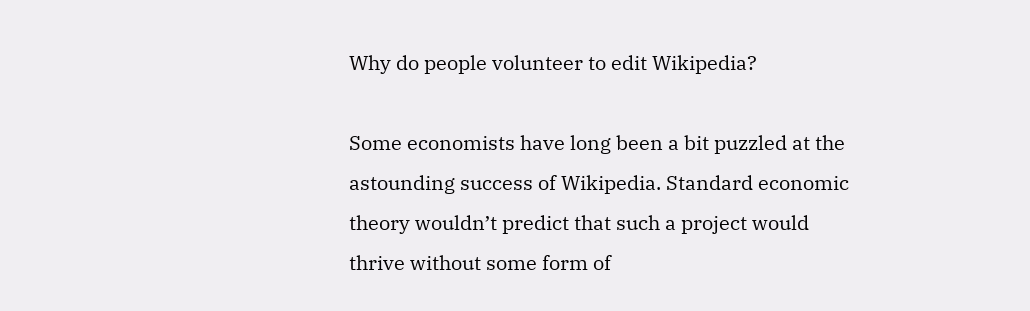Why do people volunteer to edit Wikipedia?

Some economists have long been a bit puzzled at the astounding success of Wikipedia. Standard economic theory wouldn’t predict that such a project would thrive without some form of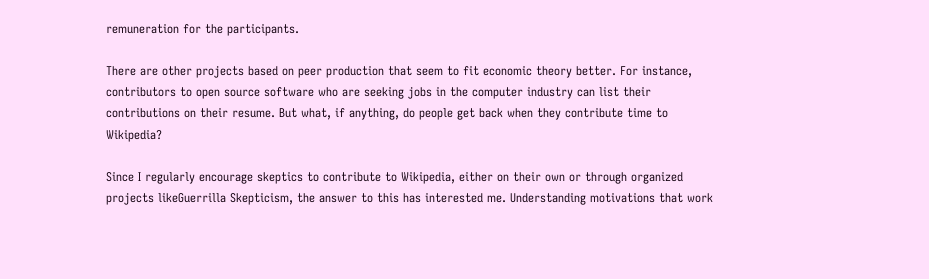remuneration for the participants.

There are other projects based on peer production that seem to fit economic theory better. For instance, contributors to open source software who are seeking jobs in the computer industry can list their contributions on their resume. But what, if anything, do people get back when they contribute time to Wikipedia?

Since I regularly encourage skeptics to contribute to Wikipedia, either on their own or through organized projects likeGuerrilla Skepticism, the answer to this has interested me. Understanding motivations that work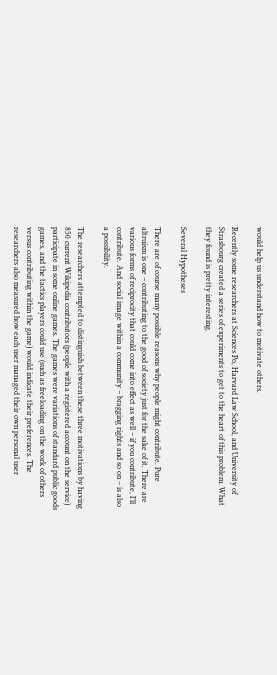would help us understand how to motivate others.

Recently some researchers at Sciences Po, Harvard Law School, and University of Strasbourg created a series of experiments to get to the heart of this problem. What they found is pretty interesting.

Several Hypotheses

There are of course many possible reasons why people might contribute. Pure altruism is one – contributing to the good of society just for the sake of it. There are various forms of reciprocity that could come into effect as well – if you contribute, I’ll contribute. And social image within a community – bragging rights and so on – is also a possibility.

The researchers attempted to distinguish between these three motivations by having 850 current Wikipedia contributors (people with a registered account on the service) participate in some online games. The games were variations of standard public goods games, and the tactics players could use (such as freeloading on the work of others versus contributing within the game) would indicate their preferences. The researchers also measured how each user managed their own personal user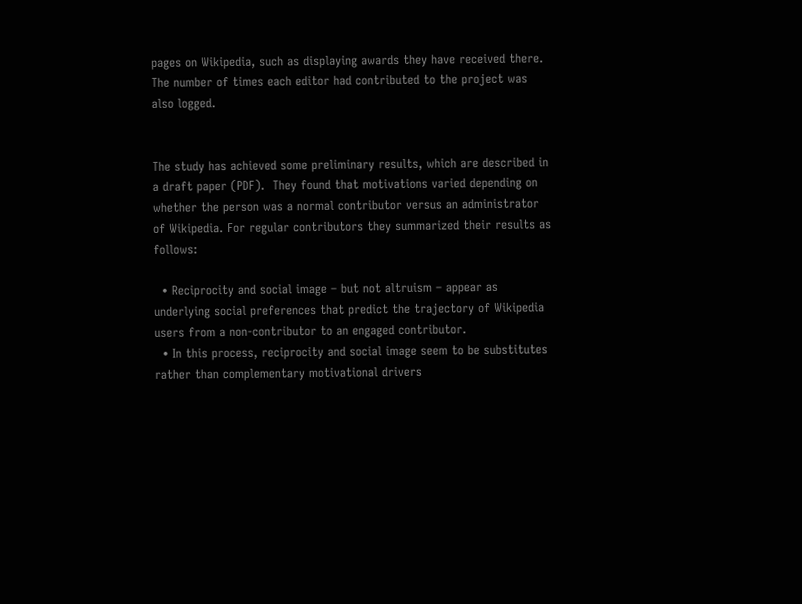pages on Wikipedia, such as displaying awards they have received there.  The number of times each editor had contributed to the project was also logged.


The study has achieved some preliminary results, which are described in a draft paper (PDF).  They found that motivations varied depending on whether the person was a normal contributor versus an administrator of Wikipedia. For regular contributors they summarized their results as follows:

  • Reciprocity and social image – but not altruism – appear as underlying social preferences that predict the trajectory of Wikipedia users from a non-contributor to an engaged contributor.
  • In this process, reciprocity and social image seem to be substitutes rather than complementary motivational drivers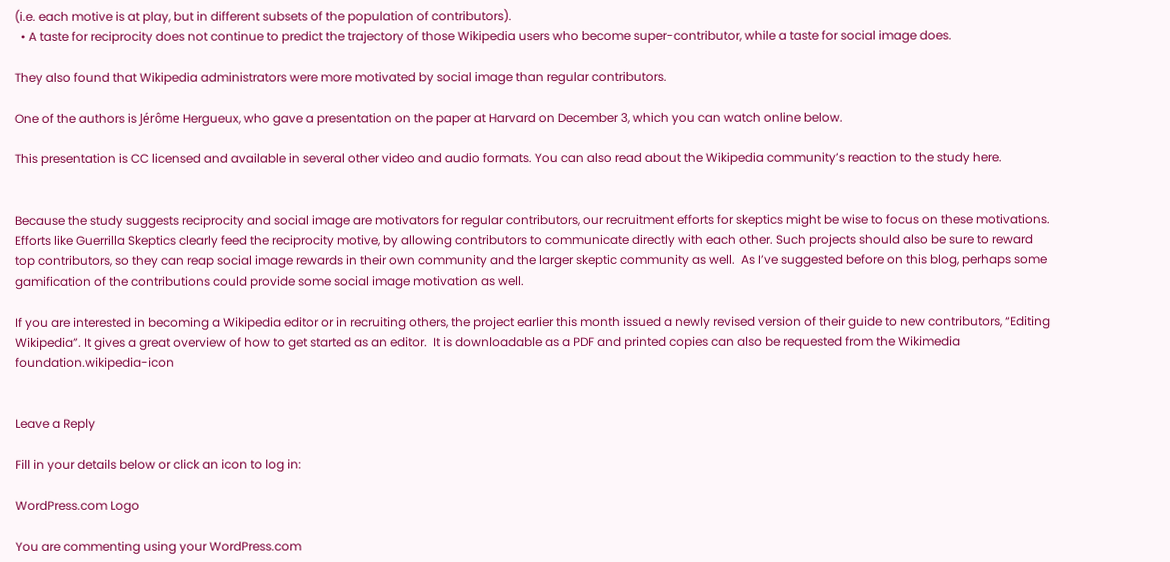(i.e. each motive is at play, but in different subsets of the population of contributors).
  • A taste for reciprocity does not continue to predict the trajectory of those Wikipedia users who become super-contributor, while a taste for social image does.

They also found that Wikipedia administrators were more motivated by social image than regular contributors.

One of the authors is Jérôme Hergueux, who gave a presentation on the paper at Harvard on December 3, which you can watch online below.

This presentation is CC licensed and available in several other video and audio formats. You can also read about the Wikipedia community’s reaction to the study here.


Because the study suggests reciprocity and social image are motivators for regular contributors, our recruitment efforts for skeptics might be wise to focus on these motivations. Efforts like Guerrilla Skeptics clearly feed the reciprocity motive, by allowing contributors to communicate directly with each other. Such projects should also be sure to reward top contributors, so they can reap social image rewards in their own community and the larger skeptic community as well.  As I’ve suggested before on this blog, perhaps some gamification of the contributions could provide some social image motivation as well.

If you are interested in becoming a Wikipedia editor or in recruiting others, the project earlier this month issued a newly revised version of their guide to new contributors, “Editing Wikipedia”. It gives a great overview of how to get started as an editor.  It is downloadable as a PDF and printed copies can also be requested from the Wikimedia foundation.wikipedia-icon


Leave a Reply

Fill in your details below or click an icon to log in:

WordPress.com Logo

You are commenting using your WordPress.com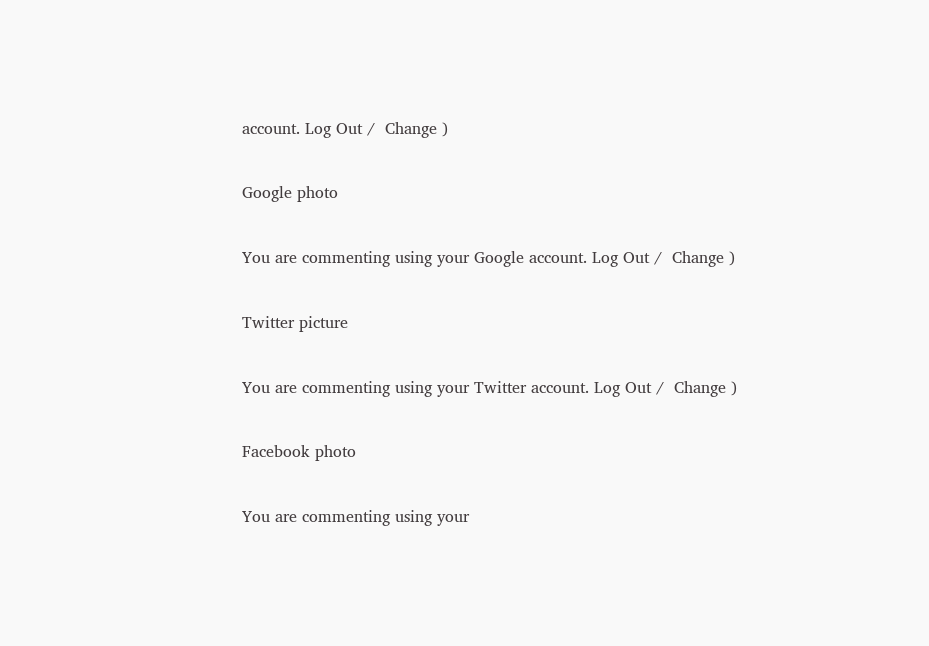account. Log Out /  Change )

Google photo

You are commenting using your Google account. Log Out /  Change )

Twitter picture

You are commenting using your Twitter account. Log Out /  Change )

Facebook photo

You are commenting using your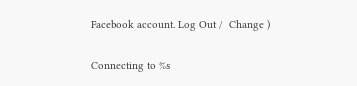Facebook account. Log Out /  Change )

Connecting to %s